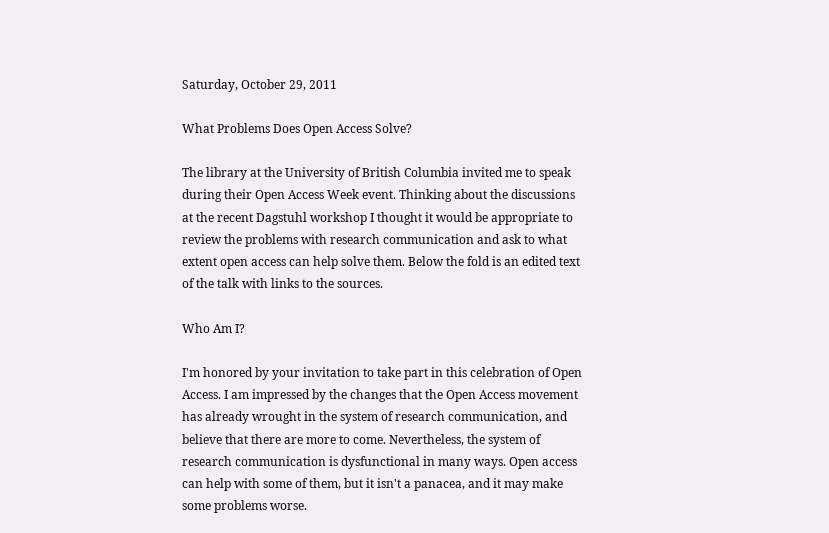Saturday, October 29, 2011

What Problems Does Open Access Solve?

The library at the University of British Columbia invited me to speak during their Open Access Week event. Thinking about the discussions at the recent Dagstuhl workshop I thought it would be appropriate to review the problems with research communication and ask to what extent open access can help solve them. Below the fold is an edited text of the talk with links to the sources.

Who Am I?

I'm honored by your invitation to take part in this celebration of Open Access. I am impressed by the changes that the Open Access movement has already wrought in the system of research communication, and believe that there are more to come. Nevertheless, the system of research communication is dysfunctional in many ways. Open access can help with some of them, but it isn't a panacea, and it may make some problems worse.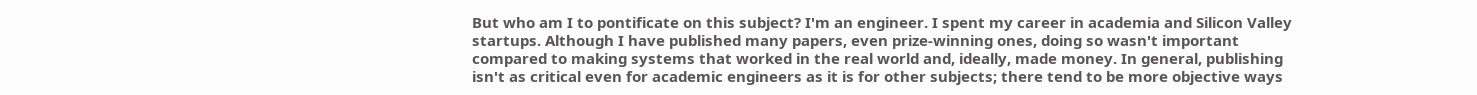But who am I to pontificate on this subject? I'm an engineer. I spent my career in academia and Silicon Valley startups. Although I have published many papers, even prize-winning ones, doing so wasn't important compared to making systems that worked in the real world and, ideally, made money. In general, publishing isn't as critical even for academic engineers as it is for other subjects; there tend to be more objective ways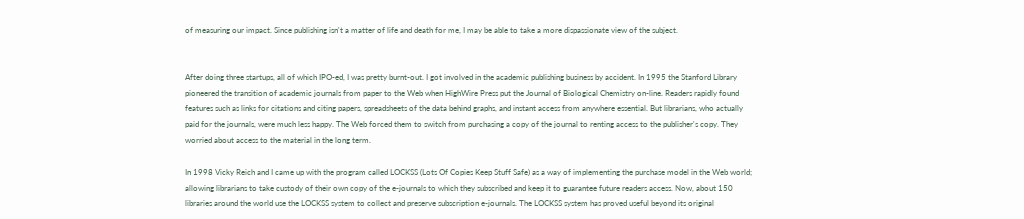of measuring our impact. Since publishing isn't a matter of life and death for me, I may be able to take a more dispassionate view of the subject.


After doing three startups, all of which IPO-ed, I was pretty burnt-out. I got involved in the academic publishing business by accident. In 1995 the Stanford Library pioneered the transition of academic journals from paper to the Web when HighWire Press put the Journal of Biological Chemistry on-line. Readers rapidly found features such as links for citations and citing papers, spreadsheets of the data behind graphs, and instant access from anywhere essential. But librarians, who actually paid for the journals, were much less happy. The Web forced them to switch from purchasing a copy of the journal to renting access to the publisher's copy. They worried about access to the material in the long term.

In 1998 Vicky Reich and I came up with the program called LOCKSS (Lots Of Copies Keep Stuff Safe) as a way of implementing the purchase model in the Web world; allowing librarians to take custody of their own copy of the e-journals to which they subscribed and keep it to guarantee future readers access. Now, about 150 libraries around the world use the LOCKSS system to collect and preserve subscription e-journals. The LOCKSS system has proved useful beyond its original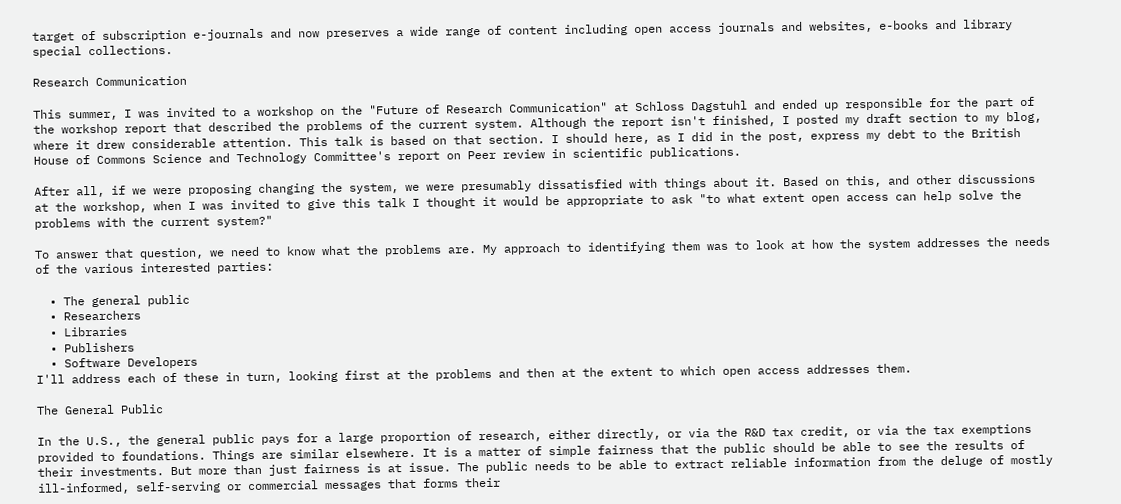target of subscription e-journals and now preserves a wide range of content including open access journals and websites, e-books and library special collections.

Research Communication

This summer, I was invited to a workshop on the "Future of Research Communication" at Schloss Dagstuhl and ended up responsible for the part of the workshop report that described the problems of the current system. Although the report isn't finished, I posted my draft section to my blog, where it drew considerable attention. This talk is based on that section. I should here, as I did in the post, express my debt to the British House of Commons Science and Technology Committee's report on Peer review in scientific publications.

After all, if we were proposing changing the system, we were presumably dissatisfied with things about it. Based on this, and other discussions at the workshop, when I was invited to give this talk I thought it would be appropriate to ask "to what extent open access can help solve the problems with the current system?"

To answer that question, we need to know what the problems are. My approach to identifying them was to look at how the system addresses the needs of the various interested parties:

  • The general public
  • Researchers
  • Libraries
  • Publishers
  • Software Developers
I'll address each of these in turn, looking first at the problems and then at the extent to which open access addresses them.

The General Public

In the U.S., the general public pays for a large proportion of research, either directly, or via the R&D tax credit, or via the tax exemptions provided to foundations. Things are similar elsewhere. It is a matter of simple fairness that the public should be able to see the results of their investments. But more than just fairness is at issue. The public needs to be able to extract reliable information from the deluge of mostly ill-informed, self-serving or commercial messages that forms their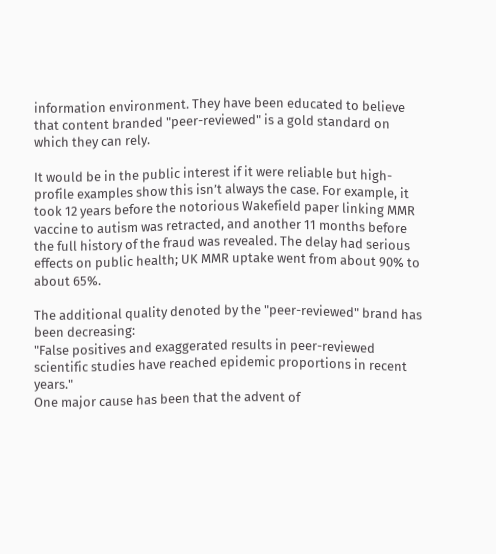information environment. They have been educated to believe that content branded "peer-reviewed" is a gold standard on which they can rely.

It would be in the public interest if it were reliable but high-profile examples show this isn’t always the case. For example, it took 12 years before the notorious Wakefield paper linking MMR vaccine to autism was retracted, and another 11 months before the full history of the fraud was revealed. The delay had serious effects on public health; UK MMR uptake went from about 90% to about 65%.

The additional quality denoted by the "peer-reviewed" brand has been decreasing:
"False positives and exaggerated results in peer-reviewed scientific studies have reached epidemic proportions in recent years."
One major cause has been that the advent of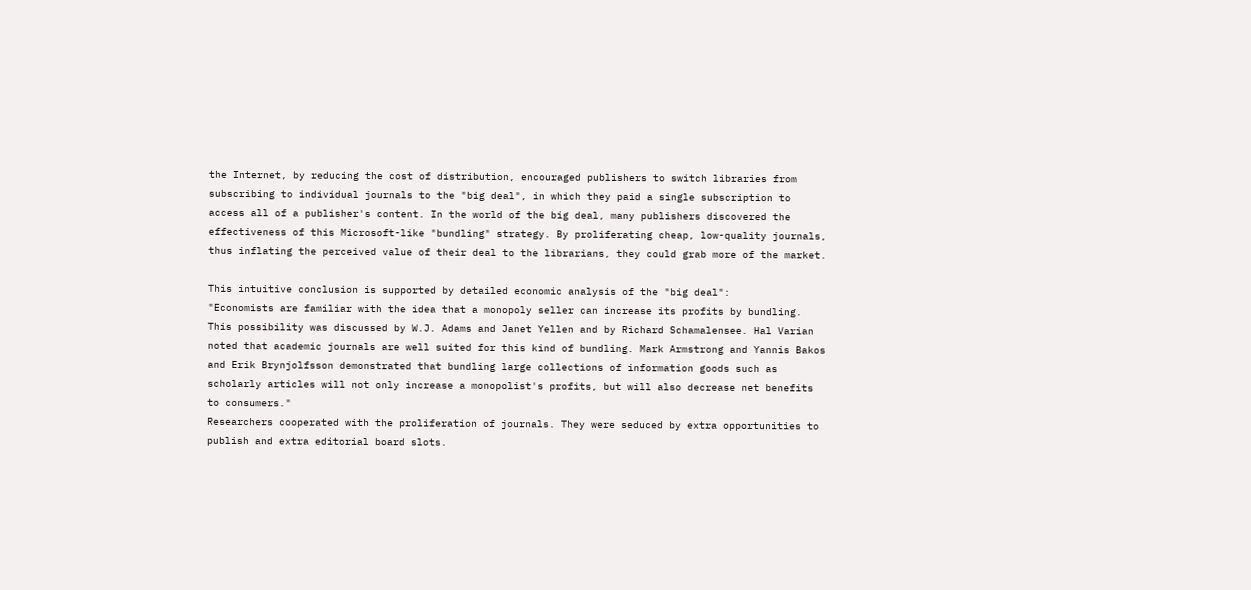the Internet, by reducing the cost of distribution, encouraged publishers to switch libraries from subscribing to individual journals to the "big deal", in which they paid a single subscription to access all of a publisher's content. In the world of the big deal, many publishers discovered the effectiveness of this Microsoft-like "bundling" strategy. By proliferating cheap, low-quality journals, thus inflating the perceived value of their deal to the librarians, they could grab more of the market.

This intuitive conclusion is supported by detailed economic analysis of the "big deal":
"Economists are familiar with the idea that a monopoly seller can increase its profits by bundling. This possibility was discussed by W.J. Adams and Janet Yellen and by Richard Schamalensee. Hal Varian noted that academic journals are well suited for this kind of bundling. Mark Armstrong and Yannis Bakos and Erik Brynjolfsson demonstrated that bundling large collections of information goods such as scholarly articles will not only increase a monopolist's profits, but will also decrease net benefits to consumers."
Researchers cooperated with the proliferation of journals. They were seduced by extra opportunities to publish and extra editorial board slots.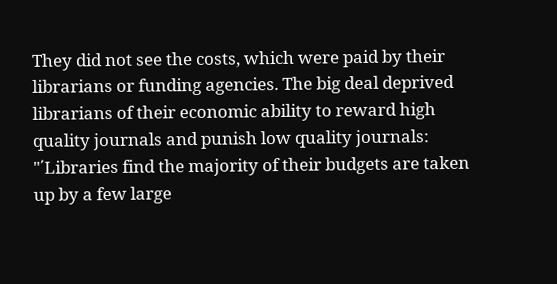They did not see the costs, which were paid by their librarians or funding agencies. The big deal deprived librarians of their economic ability to reward high quality journals and punish low quality journals:
"΄Libraries find the majority of their budgets are taken up by a few large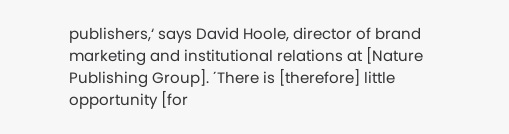publishers,‘ says David Hoole, director of brand marketing and institutional relations at [Nature Publishing Group]. ΄There is [therefore] little opportunity [for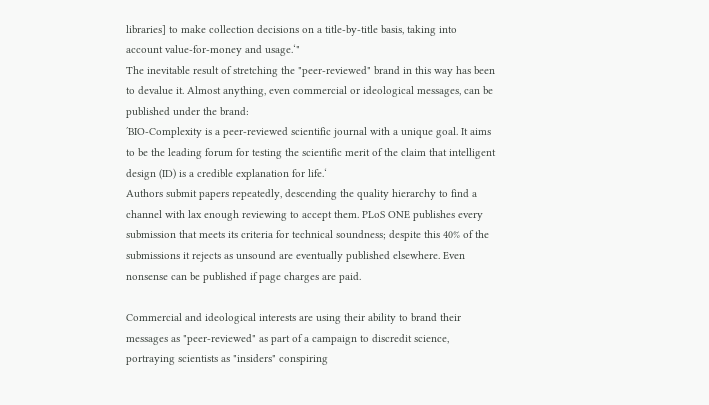libraries] to make collection decisions on a title-by-title basis, taking into account value-for-money and usage.‘"
The inevitable result of stretching the "peer-reviewed" brand in this way has been to devalue it. Almost anything, even commercial or ideological messages, can be published under the brand:
΄BIO-Complexity is a peer-reviewed scientific journal with a unique goal. It aims to be the leading forum for testing the scientific merit of the claim that intelligent design (ID) is a credible explanation for life.‘
Authors submit papers repeatedly, descending the quality hierarchy to find a channel with lax enough reviewing to accept them. PLoS ONE publishes every submission that meets its criteria for technical soundness; despite this 40% of the submissions it rejects as unsound are eventually published elsewhere. Even nonsense can be published if page charges are paid.

Commercial and ideological interests are using their ability to brand their messages as "peer-reviewed" as part of a campaign to discredit science, portraying scientists as "insiders" conspiring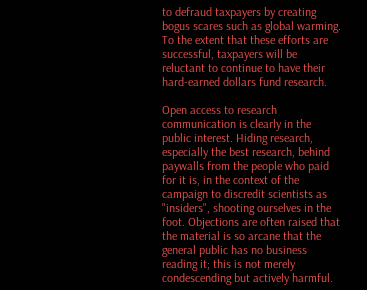to defraud taxpayers by creating bogus scares such as global warming. To the extent that these efforts are successful, taxpayers will be reluctant to continue to have their hard-earned dollars fund research.

Open access to research communication is clearly in the public interest. Hiding research, especially the best research, behind paywalls from the people who paid for it is, in the context of the campaign to discredit scientists as "insiders", shooting ourselves in the foot. Objections are often raised that the material is so arcane that the general public has no business reading it; this is not merely condescending but actively harmful.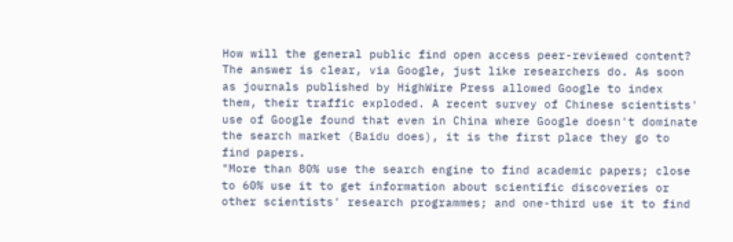How will the general public find open access peer-reviewed content? The answer is clear, via Google, just like researchers do. As soon as journals published by HighWire Press allowed Google to index them, their traffic exploded. A recent survey of Chinese scientists' use of Google found that even in China where Google doesn't dominate the search market (Baidu does), it is the first place they go to find papers.
"More than 80% use the search engine to find academic papers; close to 60% use it to get information about scientific discoveries or other scientists' research programmes; and one-third use it to find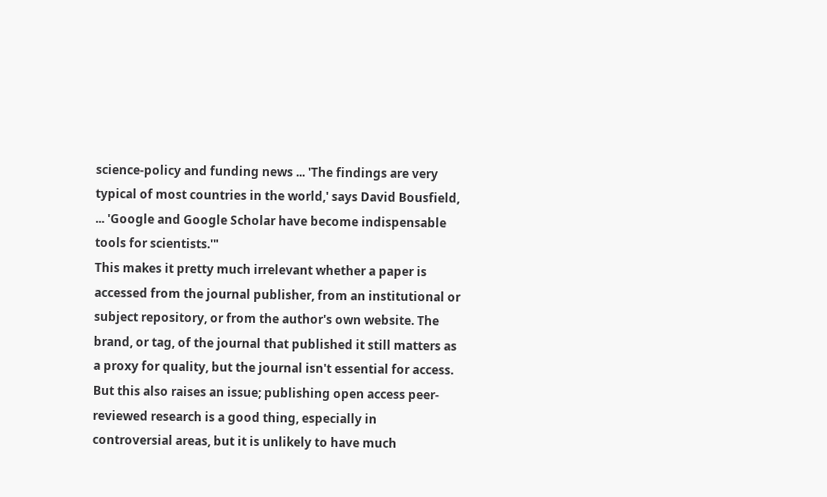science-policy and funding news ... 'The findings are very typical of most countries in the world,' says David Bousfield, ... 'Google and Google Scholar have become indispensable tools for scientists.'"
This makes it pretty much irrelevant whether a paper is accessed from the journal publisher, from an institutional or subject repository, or from the author's own website. The brand, or tag, of the journal that published it still matters as a proxy for quality, but the journal isn't essential for access. But this also raises an issue; publishing open access peer-reviewed research is a good thing, especially in controversial areas, but it is unlikely to have much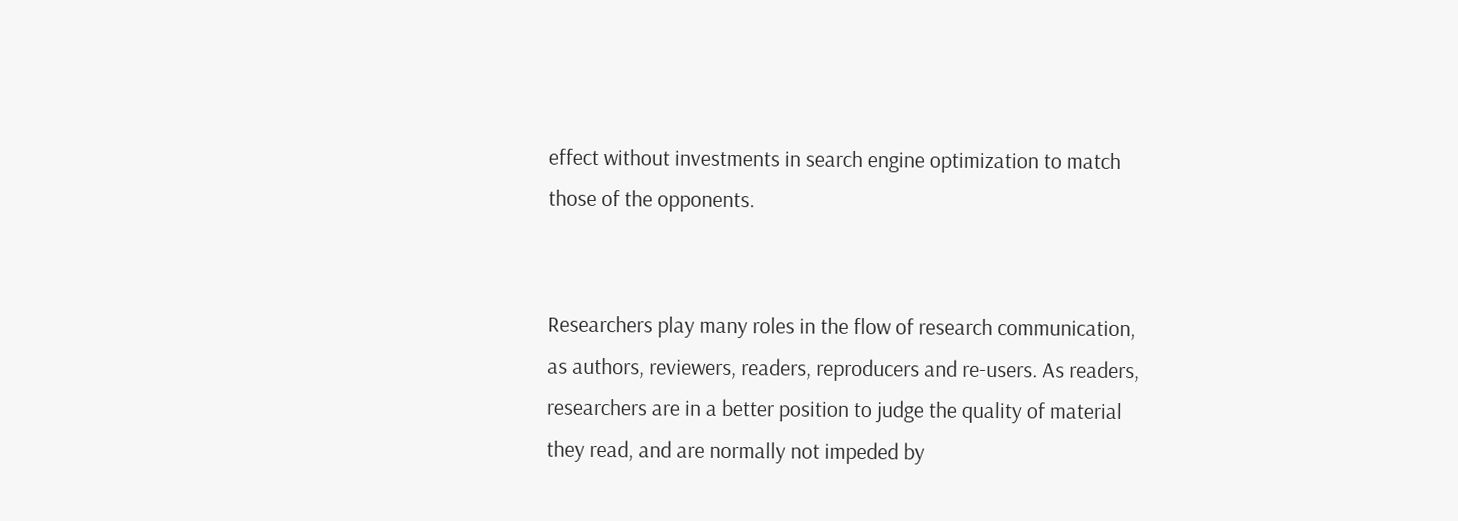effect without investments in search engine optimization to match those of the opponents.


Researchers play many roles in the flow of research communication, as authors, reviewers, readers, reproducers and re-users. As readers, researchers are in a better position to judge the quality of material they read, and are normally not impeded by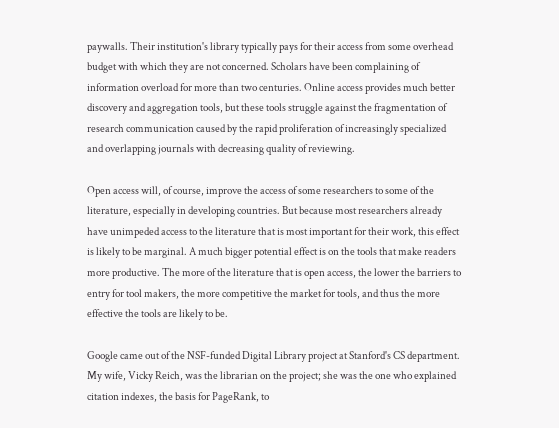paywalls. Their institution's library typically pays for their access from some overhead budget with which they are not concerned. Scholars have been complaining of information overload for more than two centuries. Online access provides much better discovery and aggregation tools, but these tools struggle against the fragmentation of research communication caused by the rapid proliferation of increasingly specialized and overlapping journals with decreasing quality of reviewing.

Open access will, of course, improve the access of some researchers to some of the literature, especially in developing countries. But because most researchers already have unimpeded access to the literature that is most important for their work, this effect is likely to be marginal. A much bigger potential effect is on the tools that make readers more productive. The more of the literature that is open access, the lower the barriers to entry for tool makers, the more competitive the market for tools, and thus the more effective the tools are likely to be.

Google came out of the NSF-funded Digital Library project at Stanford's CS department. My wife, Vicky Reich, was the librarian on the project; she was the one who explained citation indexes, the basis for PageRank, to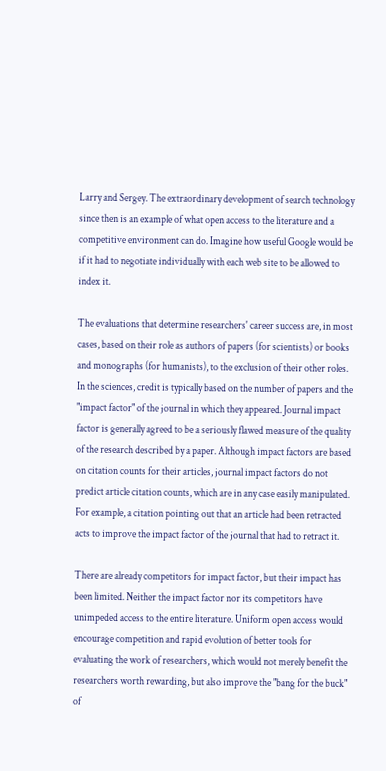Larry and Sergey. The extraordinary development of search technology since then is an example of what open access to the literature and a competitive environment can do. Imagine how useful Google would be if it had to negotiate individually with each web site to be allowed to index it.

The evaluations that determine researchers' career success are, in most cases, based on their role as authors of papers (for scientists) or books and monographs (for humanists), to the exclusion of their other roles. In the sciences, credit is typically based on the number of papers and the "impact factor" of the journal in which they appeared. Journal impact factor is generally agreed to be a seriously flawed measure of the quality of the research described by a paper. Although impact factors are based on citation counts for their articles, journal impact factors do not predict article citation counts, which are in any case easily manipulated. For example, a citation pointing out that an article had been retracted acts to improve the impact factor of the journal that had to retract it.

There are already competitors for impact factor, but their impact has been limited. Neither the impact factor nor its competitors have unimpeded access to the entire literature. Uniform open access would encourage competition and rapid evolution of better tools for evaluating the work of researchers, which would not merely benefit the researchers worth rewarding, but also improve the "bang for the buck" of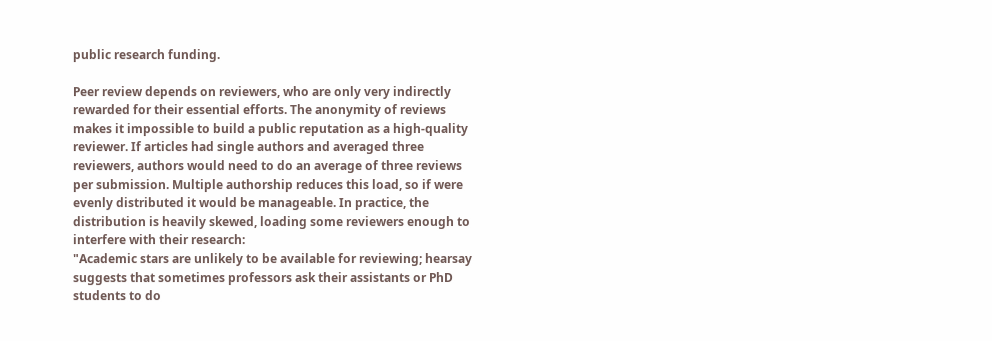public research funding.

Peer review depends on reviewers, who are only very indirectly rewarded for their essential efforts. The anonymity of reviews makes it impossible to build a public reputation as a high-quality reviewer. If articles had single authors and averaged three reviewers, authors would need to do an average of three reviews per submission. Multiple authorship reduces this load, so if were evenly distributed it would be manageable. In practice, the distribution is heavily skewed, loading some reviewers enough to interfere with their research:
"Academic stars are unlikely to be available for reviewing; hearsay suggests that sometimes professors ask their assistants or PhD students to do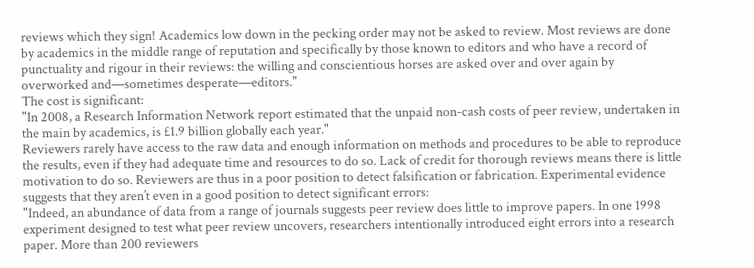reviews which they sign! Academics low down in the pecking order may not be asked to review. Most reviews are done by academics in the middle range of reputation and specifically by those known to editors and who have a record of punctuality and rigour in their reviews: the willing and conscientious horses are asked over and over again by overworked and—sometimes desperate—editors."
The cost is significant:
"In 2008, a Research Information Network report estimated that the unpaid non-cash costs of peer review, undertaken in the main by academics, is £1.9 billion globally each year."
Reviewers rarely have access to the raw data and enough information on methods and procedures to be able to reproduce the results, even if they had adequate time and resources to do so. Lack of credit for thorough reviews means there is little motivation to do so. Reviewers are thus in a poor position to detect falsification or fabrication. Experimental evidence suggests that they aren’t even in a good position to detect significant errors:
"Indeed, an abundance of data from a range of journals suggests peer review does little to improve papers. In one 1998 experiment designed to test what peer review uncovers, researchers intentionally introduced eight errors into a research paper. More than 200 reviewers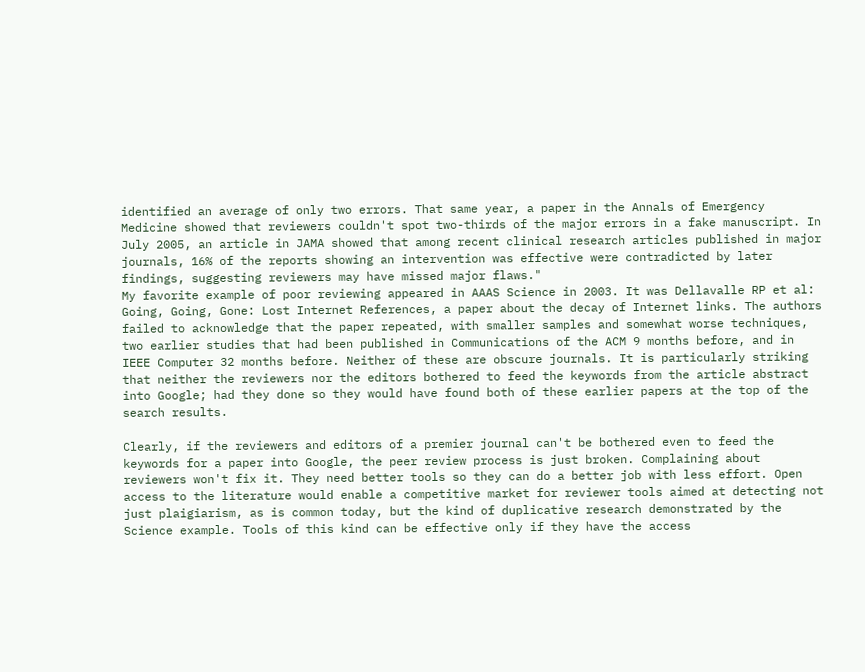identified an average of only two errors. That same year, a paper in the Annals of Emergency Medicine showed that reviewers couldn't spot two-thirds of the major errors in a fake manuscript. In July 2005, an article in JAMA showed that among recent clinical research articles published in major journals, 16% of the reports showing an intervention was effective were contradicted by later findings, suggesting reviewers may have missed major flaws."
My favorite example of poor reviewing appeared in AAAS Science in 2003. It was Dellavalle RP et al: Going, Going, Gone: Lost Internet References, a paper about the decay of Internet links. The authors failed to acknowledge that the paper repeated, with smaller samples and somewhat worse techniques, two earlier studies that had been published in Communications of the ACM 9 months before, and in IEEE Computer 32 months before. Neither of these are obscure journals. It is particularly striking that neither the reviewers nor the editors bothered to feed the keywords from the article abstract into Google; had they done so they would have found both of these earlier papers at the top of the search results.

Clearly, if the reviewers and editors of a premier journal can't be bothered even to feed the keywords for a paper into Google, the peer review process is just broken. Complaining about reviewers won't fix it. They need better tools so they can do a better job with less effort. Open access to the literature would enable a competitive market for reviewer tools aimed at detecting not just plaigiarism, as is common today, but the kind of duplicative research demonstrated by the Science example. Tools of this kind can be effective only if they have the access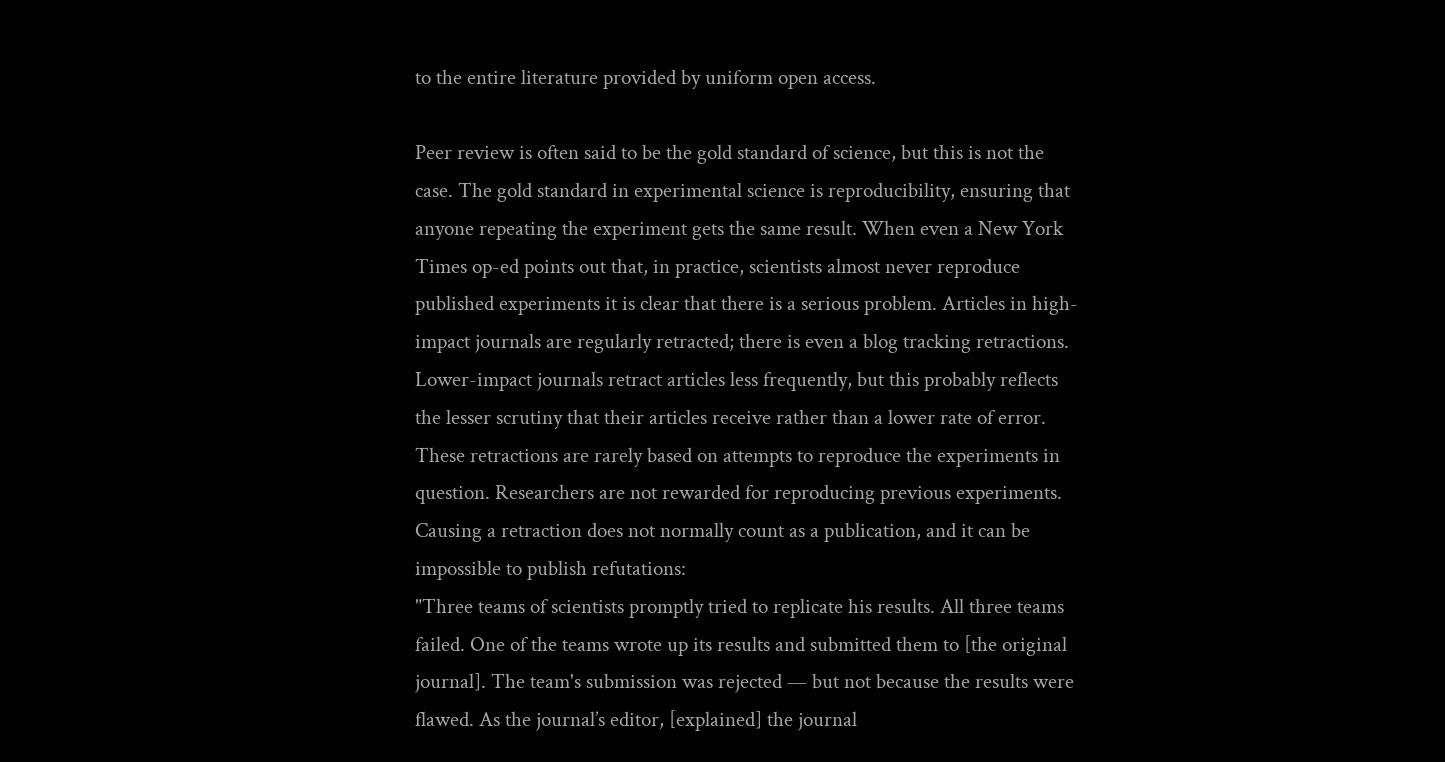to the entire literature provided by uniform open access.

Peer review is often said to be the gold standard of science, but this is not the case. The gold standard in experimental science is reproducibility, ensuring that anyone repeating the experiment gets the same result. When even a New York Times op-ed points out that, in practice, scientists almost never reproduce published experiments it is clear that there is a serious problem. Articles in high-impact journals are regularly retracted; there is even a blog tracking retractions. Lower-impact journals retract articles less frequently, but this probably reflects the lesser scrutiny that their articles receive rather than a lower rate of error. These retractions are rarely based on attempts to reproduce the experiments in question. Researchers are not rewarded for reproducing previous experiments. Causing a retraction does not normally count as a publication, and it can be impossible to publish refutations:
"Three teams of scientists promptly tried to replicate his results. All three teams failed. One of the teams wrote up its results and submitted them to [the original journal]. The team's submission was rejected — but not because the results were flawed. As the journal’s editor, [explained] the journal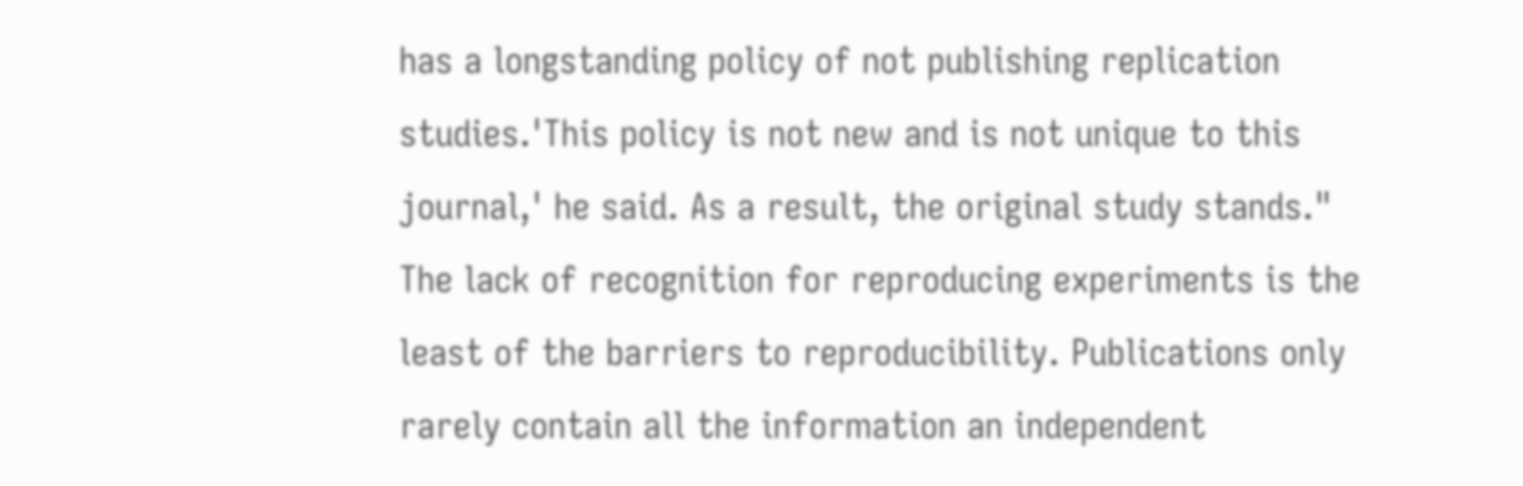has a longstanding policy of not publishing replication studies.'This policy is not new and is not unique to this journal,' he said. As a result, the original study stands."
The lack of recognition for reproducing experiments is the least of the barriers to reproducibility. Publications only rarely contain all the information an independent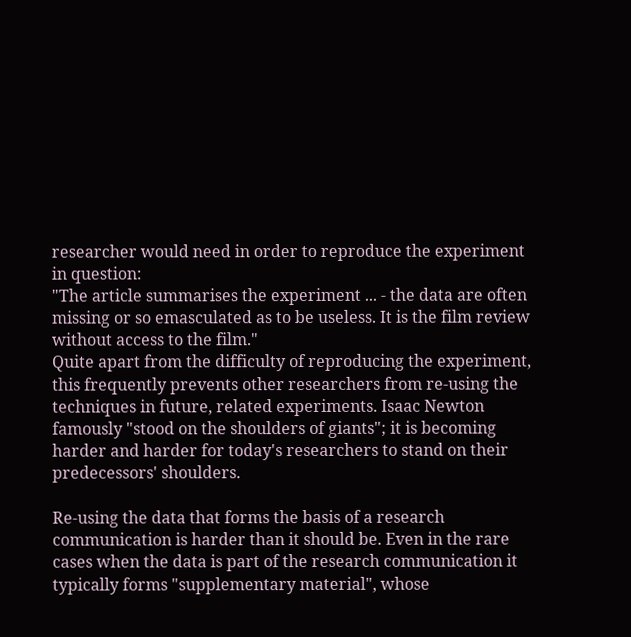researcher would need in order to reproduce the experiment in question:
"The article summarises the experiment ... - the data are often missing or so emasculated as to be useless. It is the film review without access to the film."
Quite apart from the difficulty of reproducing the experiment, this frequently prevents other researchers from re-using the techniques in future, related experiments. Isaac Newton famously "stood on the shoulders of giants"; it is becoming harder and harder for today's researchers to stand on their predecessors' shoulders.

Re-using the data that forms the basis of a research communication is harder than it should be. Even in the rare cases when the data is part of the research communication it typically forms "supplementary material", whose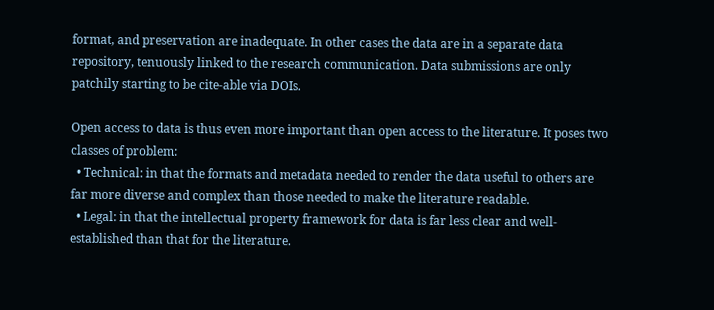format, and preservation are inadequate. In other cases the data are in a separate data repository, tenuously linked to the research communication. Data submissions are only patchily starting to be cite-able via DOIs.

Open access to data is thus even more important than open access to the literature. It poses two classes of problem:
  • Technical: in that the formats and metadata needed to render the data useful to others are far more diverse and complex than those needed to make the literature readable.
  • Legal: in that the intellectual property framework for data is far less clear and well-established than that for the literature.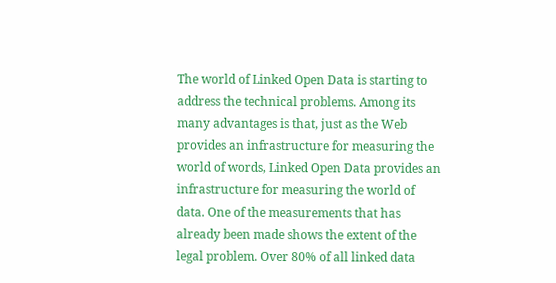The world of Linked Open Data is starting to address the technical problems. Among its many advantages is that, just as the Web provides an infrastructure for measuring the world of words, Linked Open Data provides an infrastructure for measuring the world of data. One of the measurements that has already been made shows the extent of the legal problem. Over 80% of all linked data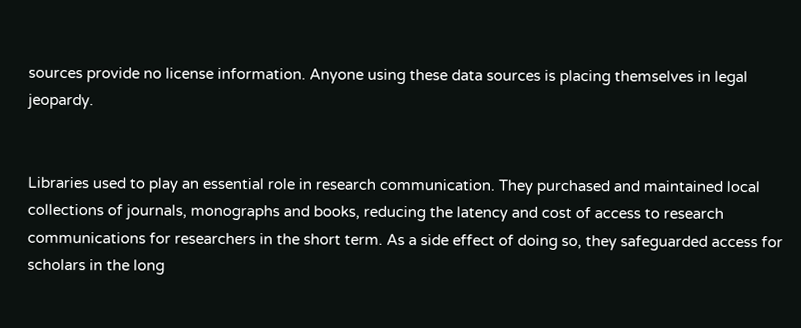sources provide no license information. Anyone using these data sources is placing themselves in legal jeopardy.


Libraries used to play an essential role in research communication. They purchased and maintained local collections of journals, monographs and books, reducing the latency and cost of access to research communications for researchers in the short term. As a side effect of doing so, they safeguarded access for scholars in the long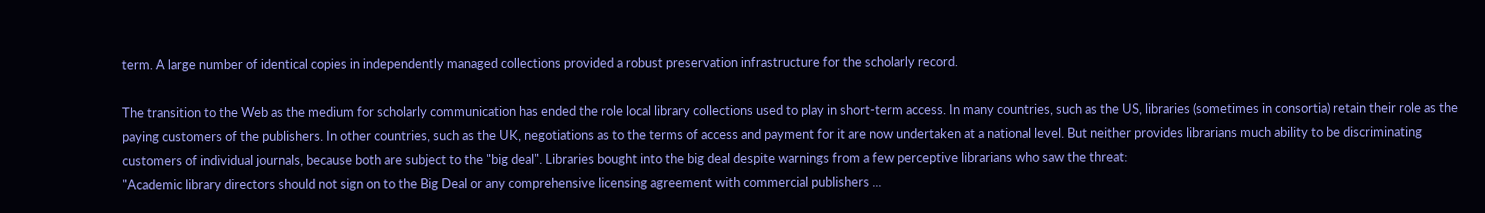term. A large number of identical copies in independently managed collections provided a robust preservation infrastructure for the scholarly record.

The transition to the Web as the medium for scholarly communication has ended the role local library collections used to play in short-term access. In many countries, such as the US, libraries (sometimes in consortia) retain their role as the paying customers of the publishers. In other countries, such as the UK, negotiations as to the terms of access and payment for it are now undertaken at a national level. But neither provides librarians much ability to be discriminating customers of individual journals, because both are subject to the "big deal". Libraries bought into the big deal despite warnings from a few perceptive librarians who saw the threat:
"Academic library directors should not sign on to the Big Deal or any comprehensive licensing agreement with commercial publishers ...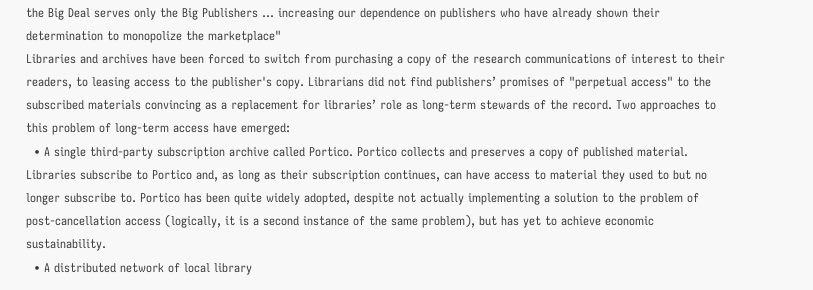the Big Deal serves only the Big Publishers ... increasing our dependence on publishers who have already shown their determination to monopolize the marketplace"
Libraries and archives have been forced to switch from purchasing a copy of the research communications of interest to their readers, to leasing access to the publisher's copy. Librarians did not find publishers’ promises of "perpetual access" to the subscribed materials convincing as a replacement for libraries’ role as long-term stewards of the record. Two approaches to this problem of long-term access have emerged:
  • A single third-party subscription archive called Portico. Portico collects and preserves a copy of published material. Libraries subscribe to Portico and, as long as their subscription continues, can have access to material they used to but no longer subscribe to. Portico has been quite widely adopted, despite not actually implementing a solution to the problem of post-cancellation access (logically, it is a second instance of the same problem), but has yet to achieve economic sustainability.
  • A distributed network of local library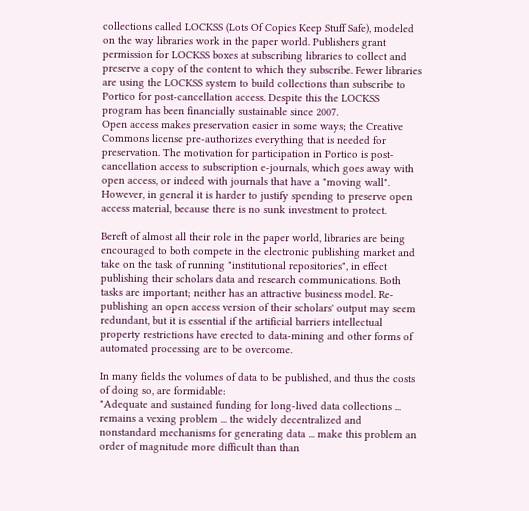collections called LOCKSS (Lots Of Copies Keep Stuff Safe), modeled on the way libraries work in the paper world. Publishers grant permission for LOCKSS boxes at subscribing libraries to collect and preserve a copy of the content to which they subscribe. Fewer libraries are using the LOCKSS system to build collections than subscribe to Portico for post-cancellation access. Despite this the LOCKSS program has been financially sustainable since 2007.
Open access makes preservation easier in some ways; the Creative Commons license pre-authorizes everything that is needed for preservation. The motivation for participation in Portico is post-cancellation access to subscription e-journals, which goes away with open access, or indeed with journals that have a "moving wall". However, in general it is harder to justify spending to preserve open access material, because there is no sunk investment to protect.

Bereft of almost all their role in the paper world, libraries are being encouraged to both compete in the electronic publishing market and take on the task of running "institutional repositories", in effect publishing their scholars data and research communications. Both tasks are important; neither has an attractive business model. Re-publishing an open access version of their scholars' output may seem redundant, but it is essential if the artificial barriers intellectual property restrictions have erected to data-mining and other forms of automated processing are to be overcome.

In many fields the volumes of data to be published, and thus the costs of doing so, are formidable:
"Adequate and sustained funding for long-lived data collections ... remains a vexing problem ... the widely decentralized and nonstandard mechanisms for generating data ... make this problem an order of magnitude more difficult than than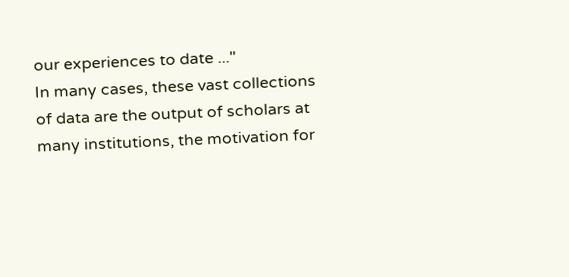our experiences to date ..."
In many cases, these vast collections of data are the output of scholars at many institutions, the motivation for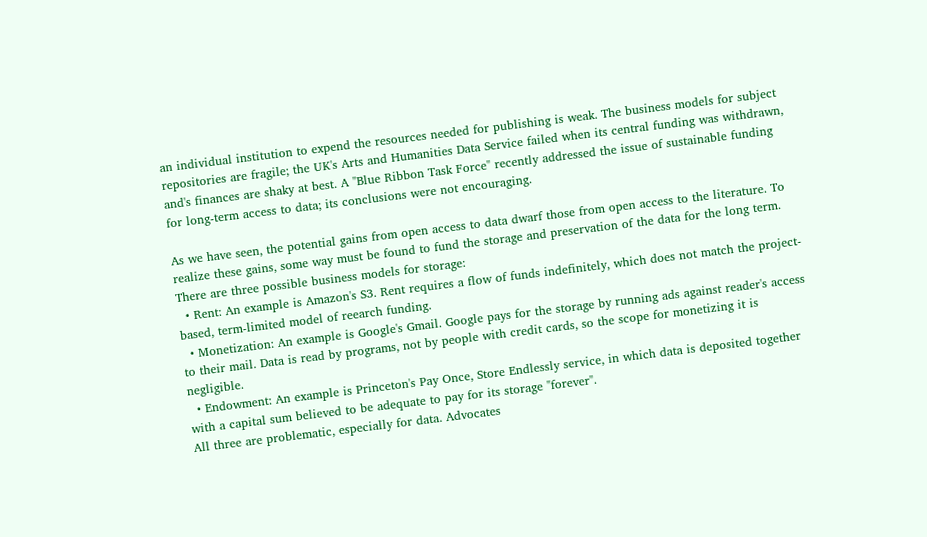an individual institution to expend the resources needed for publishing is weak. The business models for subject repositories are fragile; the UK's Arts and Humanities Data Service failed when its central funding was withdrawn, and's finances are shaky at best. A "Blue Ribbon Task Force" recently addressed the issue of sustainable funding for long-term access to data; its conclusions were not encouraging.

As we have seen, the potential gains from open access to data dwarf those from open access to the literature. To realize these gains, some way must be found to fund the storage and preservation of the data for the long term. There are three possible business models for storage:
  • Rent: An example is Amazon's S3. Rent requires a flow of funds indefinitely, which does not match the project-based, term-limited model of reearch funding.
  • Monetization: An example is Google's Gmail. Google pays for the storage by running ads against reader's access to their mail. Data is read by programs, not by people with credit cards, so the scope for monetizing it is negligible.
  • Endowment: An example is Princeton's Pay Once, Store Endlessly service, in which data is deposited together with a capital sum believed to be adequate to pay for its storage "forever".
All three are problematic, especially for data. Advocates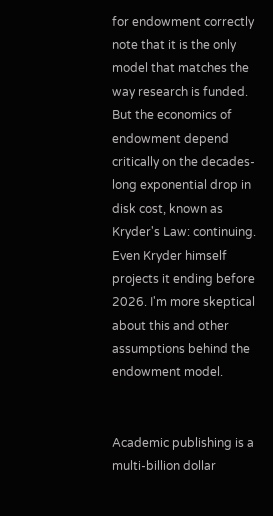for endowment correctly note that it is the only model that matches the way research is funded. But the economics of endowment depend critically on the decades-long exponential drop in disk cost, known as Kryder's Law: continuing. Even Kryder himself projects it ending before 2026. I'm more skeptical about this and other assumptions behind the endowment model.


Academic publishing is a multi-billion dollar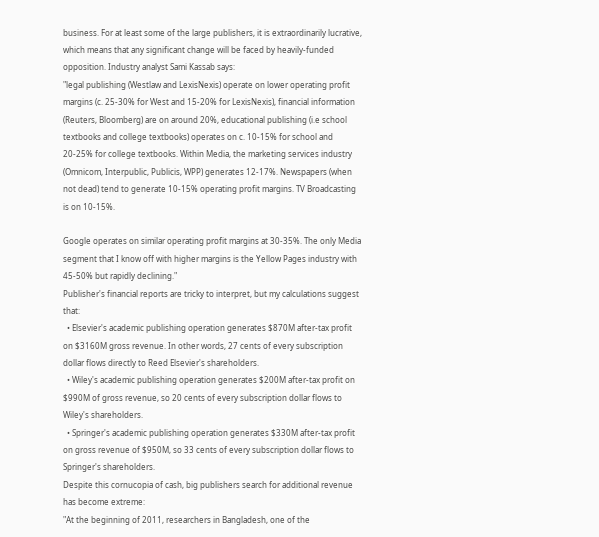business. For at least some of the large publishers, it is extraordinarily lucrative, which means that any significant change will be faced by heavily-funded opposition. Industry analyst Sami Kassab says:
"legal publishing (Westlaw and LexisNexis) operate on lower operating profit margins (c. 25-30% for West and 15-20% for LexisNexis), financial information (Reuters, Bloomberg) are on around 20%, educational publishing (i.e school textbooks and college textbooks) operates on c. 10-15% for school and 20-25% for college textbooks. Within Media, the marketing services industry (Omnicom, Interpublic, Publicis, WPP) generates 12-17%. Newspapers (when not dead) tend to generate 10-15% operating profit margins. TV Broadcasting is on 10-15%.

Google operates on similar operating profit margins at 30-35%. The only Media segment that I know off with higher margins is the Yellow Pages industry with 45-50% but rapidly declining."
Publisher's financial reports are tricky to interpret, but my calculations suggest that:
  • Elsevier's academic publishing operation generates $870M after-tax profit on $3160M gross revenue. In other words, 27 cents of every subscription dollar flows directly to Reed Elsevier's shareholders.
  • Wiley's academic publishing operation generates $200M after-tax profit on $990M of gross revenue, so 20 cents of every subscription dollar flows to Wiley's shareholders.
  • Springer's academic publishing operation generates $330M after-tax profit on gross revenue of $950M, so 33 cents of every subscription dollar flows to Springer's shareholders.
Despite this cornucopia of cash, big publishers search for additional revenue has become extreme:
"At the beginning of 2011, researchers in Bangladesh, one of the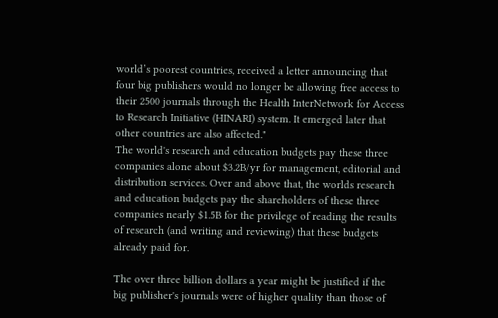world’s poorest countries, received a letter announcing that four big publishers would no longer be allowing free access to their 2500 journals through the Health InterNetwork for Access to Research Initiative (HINARI) system. It emerged later that other countries are also affected."
The world's research and education budgets pay these three companies alone about $3.2B/yr for management, editorial and distribution services. Over and above that, the worlds research and education budgets pay the shareholders of these three companies nearly $1.5B for the privilege of reading the results of research (and writing and reviewing) that these budgets already paid for.

The over three billion dollars a year might be justified if the big publisher's journals were of higher quality than those of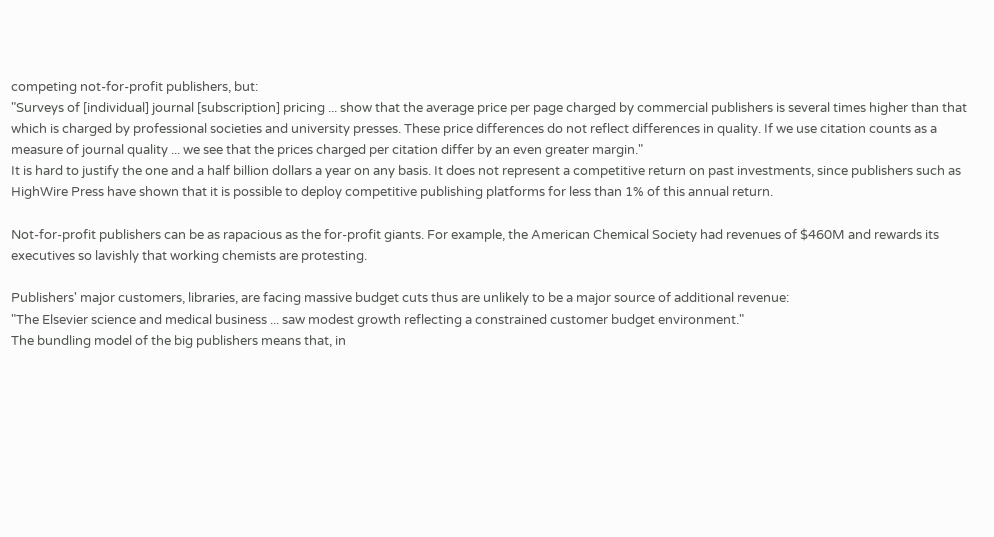competing not-for-profit publishers, but:
"Surveys of [individual] journal [subscription] pricing ... show that the average price per page charged by commercial publishers is several times higher than that which is charged by professional societies and university presses. These price differences do not reflect differences in quality. If we use citation counts as a measure of journal quality ... we see that the prices charged per citation differ by an even greater margin."
It is hard to justify the one and a half billion dollars a year on any basis. It does not represent a competitive return on past investments, since publishers such as HighWire Press have shown that it is possible to deploy competitive publishing platforms for less than 1% of this annual return.

Not-for-profit publishers can be as rapacious as the for-profit giants. For example, the American Chemical Society had revenues of $460M and rewards its executives so lavishly that working chemists are protesting.

Publishers' major customers, libraries, are facing massive budget cuts thus are unlikely to be a major source of additional revenue:
"The Elsevier science and medical business ... saw modest growth reflecting a constrained customer budget environment."
The bundling model of the big publishers means that, in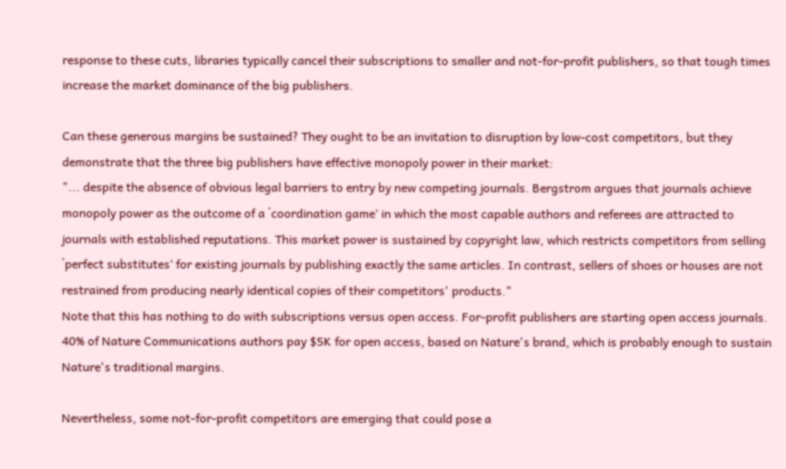response to these cuts, libraries typically cancel their subscriptions to smaller and not-for-profit publishers, so that tough times increase the market dominance of the big publishers.

Can these generous margins be sustained? They ought to be an invitation to disruption by low-cost competitors, but they demonstrate that the three big publishers have effective monopoly power in their market:
"... despite the absence of obvious legal barriers to entry by new competing journals. Bergstrom argues that journals achieve monopoly power as the outcome of a ΄coordination game‘ in which the most capable authors and referees are attracted to journals with established reputations. This market power is sustained by copyright law, which restricts competitors from selling ΄perfect substitutes‘ for existing journals by publishing exactly the same articles. In contrast, sellers of shoes or houses are not restrained from producing nearly identical copies of their competitors' products."
Note that this has nothing to do with subscriptions versus open access. For-profit publishers are starting open access journals. 40% of Nature Communications authors pay $5K for open access, based on Nature's brand, which is probably enough to sustain Nature's traditional margins.

Nevertheless, some not-for-profit competitors are emerging that could pose a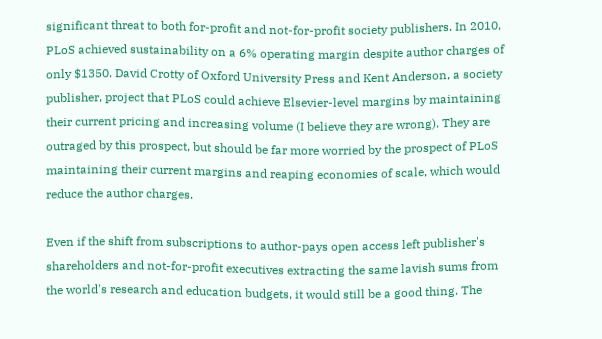significant threat to both for-profit and not-for-profit society publishers. In 2010, PLoS achieved sustainability on a 6% operating margin despite author charges of only $1350. David Crotty of Oxford University Press and Kent Anderson, a society publisher, project that PLoS could achieve Elsevier-level margins by maintaining their current pricing and increasing volume (I believe they are wrong). They are outraged by this prospect, but should be far more worried by the prospect of PLoS maintaining their current margins and reaping economies of scale, which would reduce the author charges.

Even if the shift from subscriptions to author-pays open access left publisher's shareholders and not-for-profit executives extracting the same lavish sums from the world's research and education budgets, it would still be a good thing. The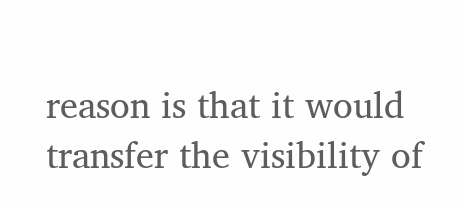reason is that it would transfer the visibility of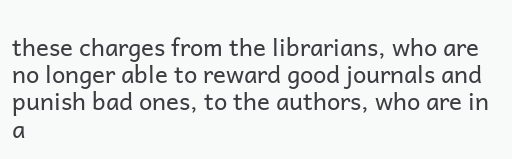these charges from the librarians, who are no longer able to reward good journals and punish bad ones, to the authors, who are in a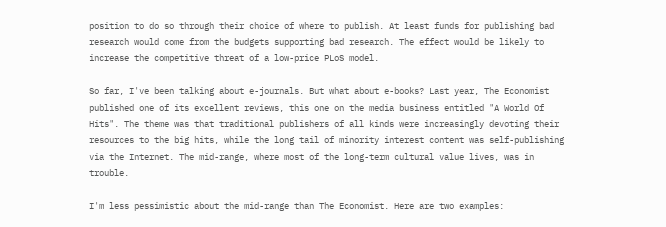position to do so through their choice of where to publish. At least funds for publishing bad research would come from the budgets supporting bad research. The effect would be likely to increase the competitive threat of a low-price PLoS model.

So far, I've been talking about e-journals. But what about e-books? Last year, The Economist published one of its excellent reviews, this one on the media business entitled "A World Of Hits". The theme was that traditional publishers of all kinds were increasingly devoting their resources to the big hits, while the long tail of minority interest content was self-publishing via the Internet. The mid-range, where most of the long-term cultural value lives, was in trouble.

I'm less pessimistic about the mid-range than The Economist. Here are two examples: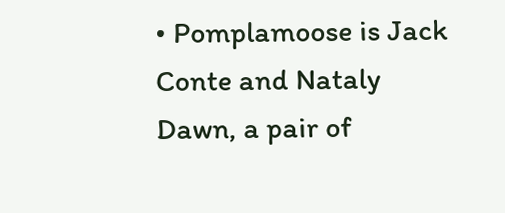• Pomplamoose is Jack Conte and Nataly Dawn, a pair of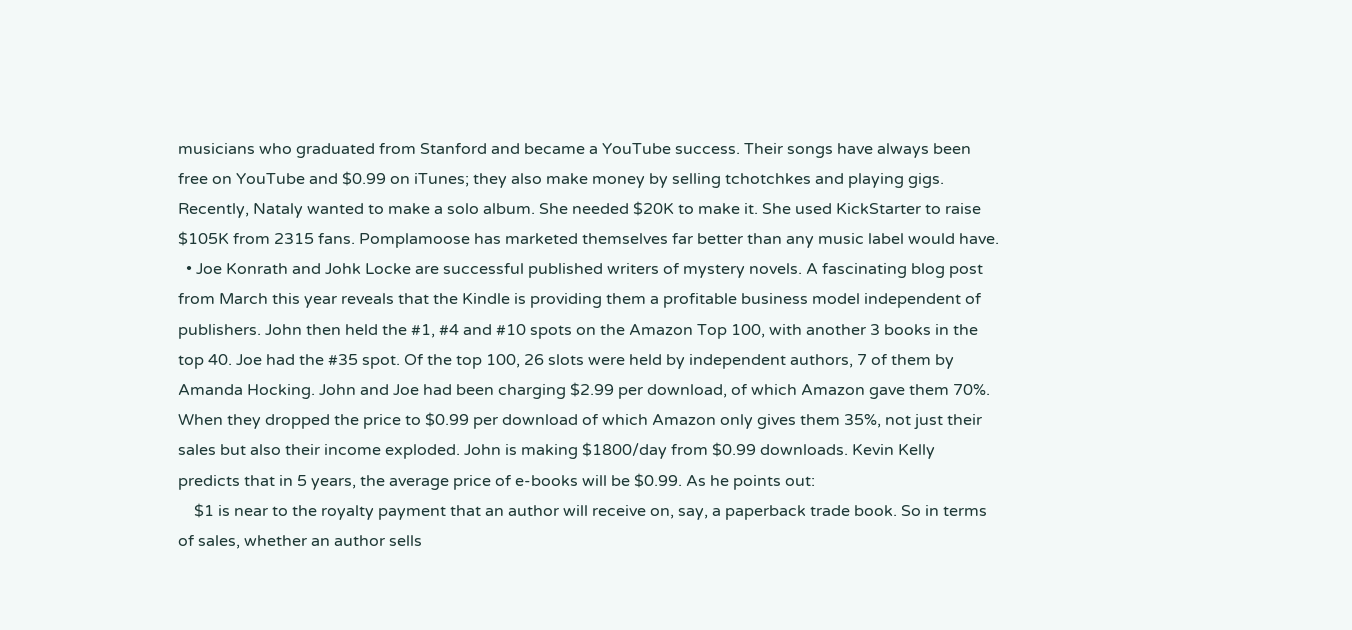musicians who graduated from Stanford and became a YouTube success. Their songs have always been free on YouTube and $0.99 on iTunes; they also make money by selling tchotchkes and playing gigs. Recently, Nataly wanted to make a solo album. She needed $20K to make it. She used KickStarter to raise $105K from 2315 fans. Pomplamoose has marketed themselves far better than any music label would have.
  • Joe Konrath and Johk Locke are successful published writers of mystery novels. A fascinating blog post from March this year reveals that the Kindle is providing them a profitable business model independent of publishers. John then held the #1, #4 and #10 spots on the Amazon Top 100, with another 3 books in the top 40. Joe had the #35 spot. Of the top 100, 26 slots were held by independent authors, 7 of them by Amanda Hocking. John and Joe had been charging $2.99 per download, of which Amazon gave them 70%. When they dropped the price to $0.99 per download of which Amazon only gives them 35%, not just their sales but also their income exploded. John is making $1800/day from $0.99 downloads. Kevin Kelly predicts that in 5 years, the average price of e-books will be $0.99. As he points out:
    $1 is near to the royalty payment that an author will receive on, say, a paperback trade book. So in terms of sales, whether an author sells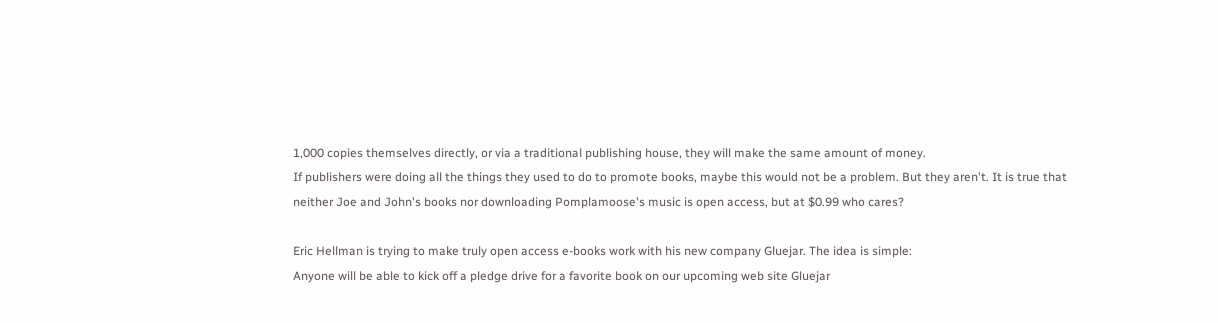1,000 copies themselves directly, or via a traditional publishing house, they will make the same amount of money.
If publishers were doing all the things they used to do to promote books, maybe this would not be a problem. But they aren't. It is true that neither Joe and John's books nor downloading Pomplamoose's music is open access, but at $0.99 who cares?

Eric Hellman is trying to make truly open access e-books work with his new company Gluejar. The idea is simple:
Anyone will be able to kick off a pledge drive for a favorite book on our upcoming web site Gluejar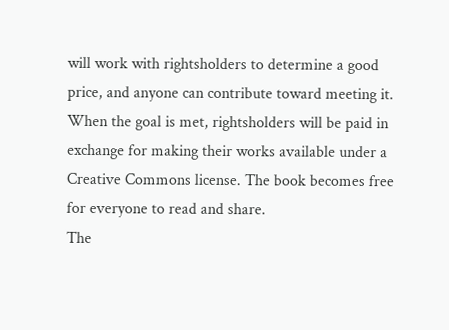will work with rightsholders to determine a good price, and anyone can contribute toward meeting it. When the goal is met, rightsholders will be paid in exchange for making their works available under a Creative Commons license. The book becomes free for everyone to read and share.
The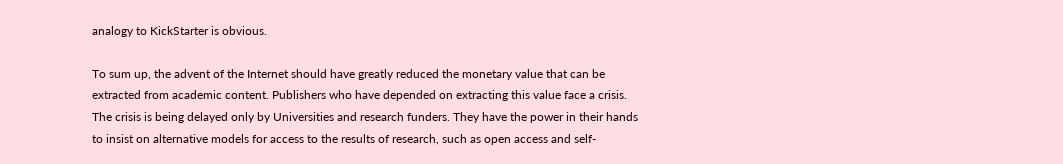analogy to KickStarter is obvious.

To sum up, the advent of the Internet should have greatly reduced the monetary value that can be extracted from academic content. Publishers who have depended on extracting this value face a crisis. The crisis is being delayed only by Universities and research funders. They have the power in their hands to insist on alternative models for access to the results of research, such as open access and self-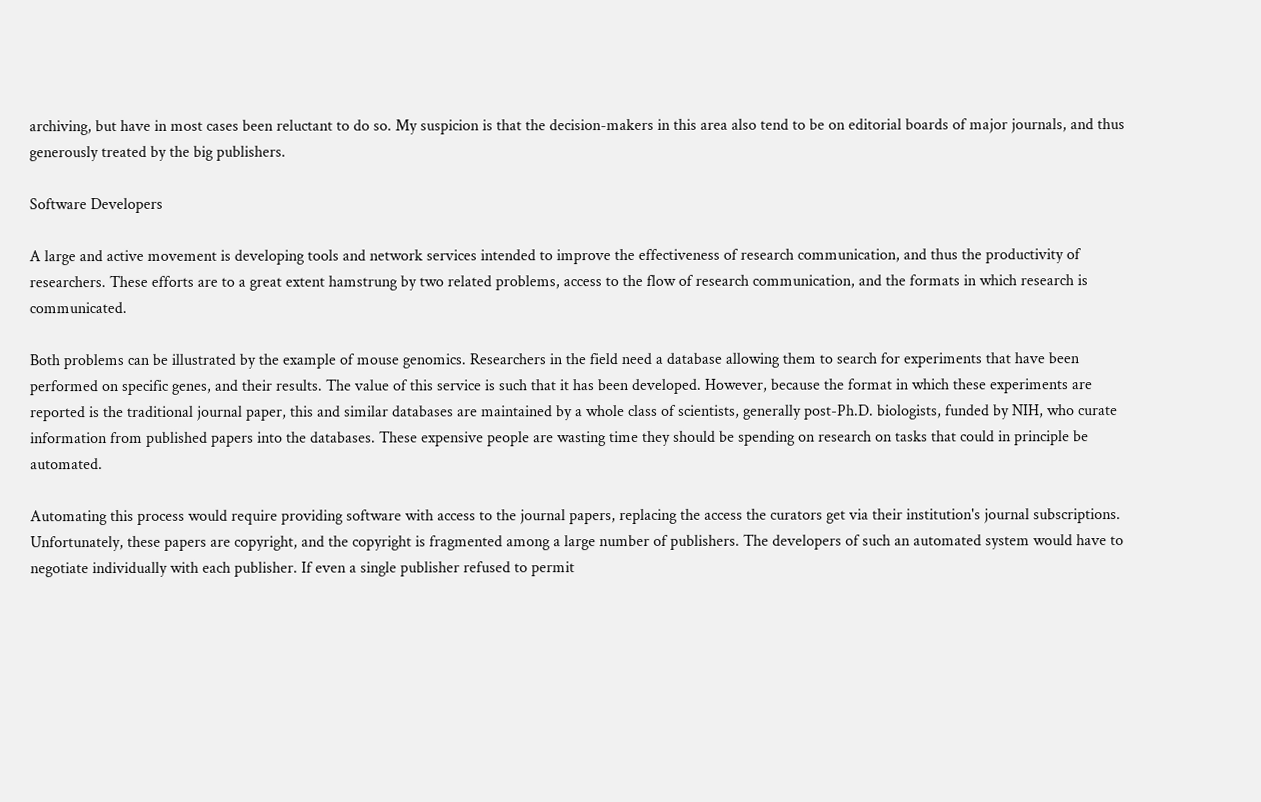archiving, but have in most cases been reluctant to do so. My suspicion is that the decision-makers in this area also tend to be on editorial boards of major journals, and thus generously treated by the big publishers.

Software Developers

A large and active movement is developing tools and network services intended to improve the effectiveness of research communication, and thus the productivity of researchers. These efforts are to a great extent hamstrung by two related problems, access to the flow of research communication, and the formats in which research is communicated.

Both problems can be illustrated by the example of mouse genomics. Researchers in the field need a database allowing them to search for experiments that have been performed on specific genes, and their results. The value of this service is such that it has been developed. However, because the format in which these experiments are reported is the traditional journal paper, this and similar databases are maintained by a whole class of scientists, generally post-Ph.D. biologists, funded by NIH, who curate information from published papers into the databases. These expensive people are wasting time they should be spending on research on tasks that could in principle be automated.

Automating this process would require providing software with access to the journal papers, replacing the access the curators get via their institution's journal subscriptions. Unfortunately, these papers are copyright, and the copyright is fragmented among a large number of publishers. The developers of such an automated system would have to negotiate individually with each publisher. If even a single publisher refused to permit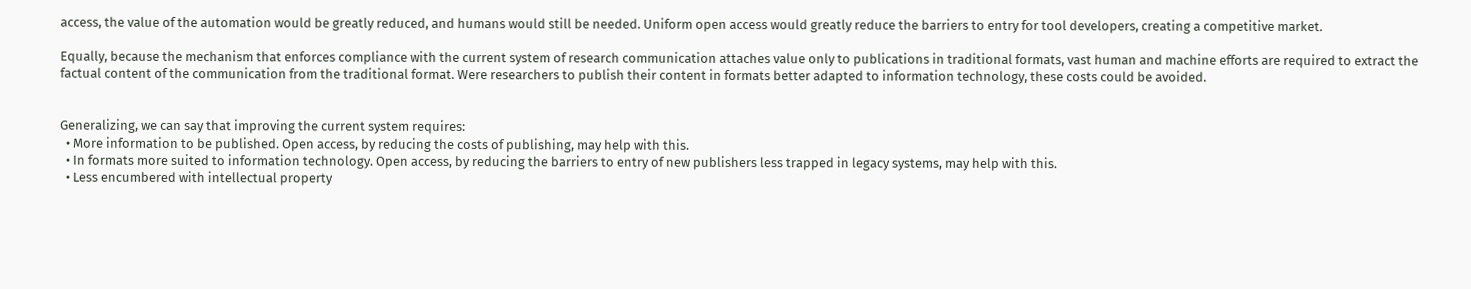access, the value of the automation would be greatly reduced, and humans would still be needed. Uniform open access would greatly reduce the barriers to entry for tool developers, creating a competitive market.

Equally, because the mechanism that enforces compliance with the current system of research communication attaches value only to publications in traditional formats, vast human and machine efforts are required to extract the factual content of the communication from the traditional format. Were researchers to publish their content in formats better adapted to information technology, these costs could be avoided.


Generalizing, we can say that improving the current system requires:
  • More information to be published. Open access, by reducing the costs of publishing, may help with this.
  • In formats more suited to information technology. Open access, by reducing the barriers to entry of new publishers less trapped in legacy systems, may help with this.
  • Less encumbered with intellectual property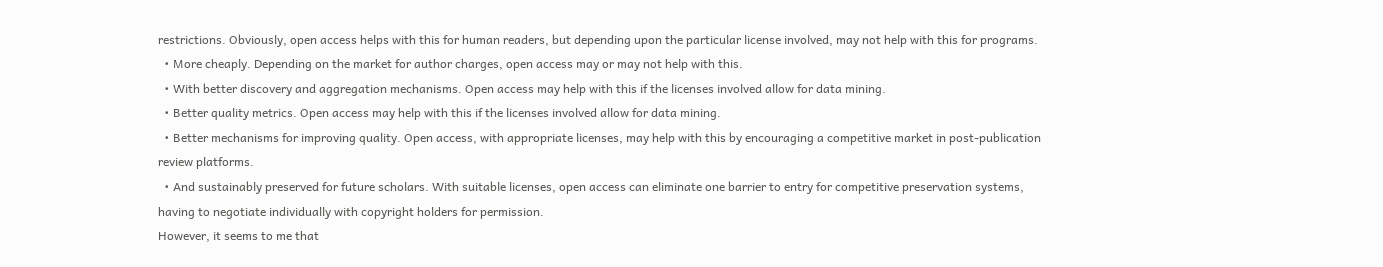restrictions. Obviously, open access helps with this for human readers, but depending upon the particular license involved, may not help with this for programs.
  • More cheaply. Depending on the market for author charges, open access may or may not help with this.
  • With better discovery and aggregation mechanisms. Open access may help with this if the licenses involved allow for data mining.
  • Better quality metrics. Open access may help with this if the licenses involved allow for data mining.
  • Better mechanisms for improving quality. Open access, with appropriate licenses, may help with this by encouraging a competitive market in post-publication review platforms.
  • And sustainably preserved for future scholars. With suitable licenses, open access can eliminate one barrier to entry for competitive preservation systems, having to negotiate individually with copyright holders for permission.
However, it seems to me that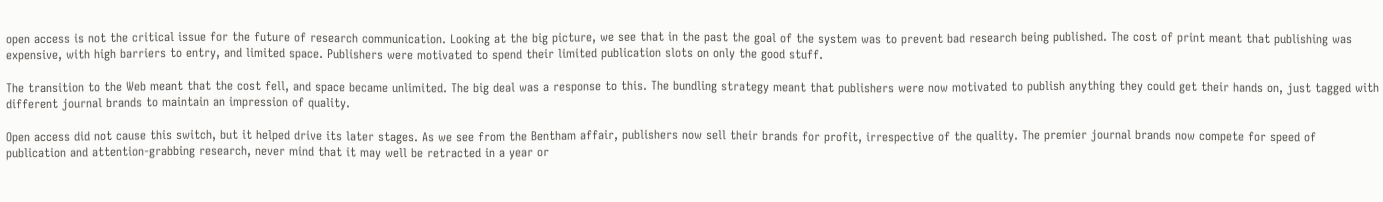open access is not the critical issue for the future of research communication. Looking at the big picture, we see that in the past the goal of the system was to prevent bad research being published. The cost of print meant that publishing was expensive, with high barriers to entry, and limited space. Publishers were motivated to spend their limited publication slots on only the good stuff.

The transition to the Web meant that the cost fell, and space became unlimited. The big deal was a response to this. The bundling strategy meant that publishers were now motivated to publish anything they could get their hands on, just tagged with different journal brands to maintain an impression of quality.

Open access did not cause this switch, but it helped drive its later stages. As we see from the Bentham affair, publishers now sell their brands for profit, irrespective of the quality. The premier journal brands now compete for speed of publication and attention-grabbing research, never mind that it may well be retracted in a year or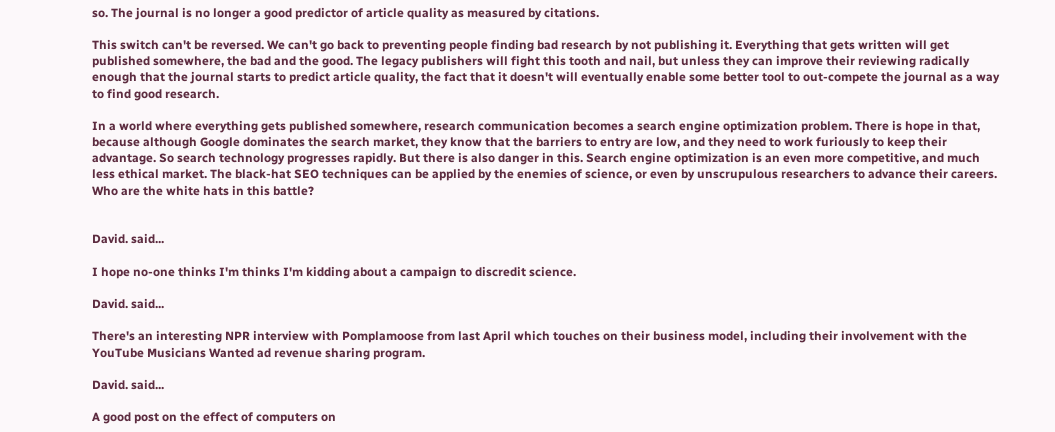so. The journal is no longer a good predictor of article quality as measured by citations.

This switch can't be reversed. We can't go back to preventing people finding bad research by not publishing it. Everything that gets written will get published somewhere, the bad and the good. The legacy publishers will fight this tooth and nail, but unless they can improve their reviewing radically enough that the journal starts to predict article quality, the fact that it doesn't will eventually enable some better tool to out-compete the journal as a way to find good research.

In a world where everything gets published somewhere, research communication becomes a search engine optimization problem. There is hope in that, because although Google dominates the search market, they know that the barriers to entry are low, and they need to work furiously to keep their advantage. So search technology progresses rapidly. But there is also danger in this. Search engine optimization is an even more competitive, and much less ethical market. The black-hat SEO techniques can be applied by the enemies of science, or even by unscrupulous researchers to advance their careers. Who are the white hats in this battle?


David. said...

I hope no-one thinks I'm thinks I'm kidding about a campaign to discredit science.

David. said...

There's an interesting NPR interview with Pomplamoose from last April which touches on their business model, including their involvement with the YouTube Musicians Wanted ad revenue sharing program.

David. said...

A good post on the effect of computers on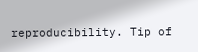reproducibility. Tip of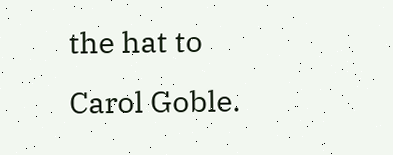the hat to Carol Goble.